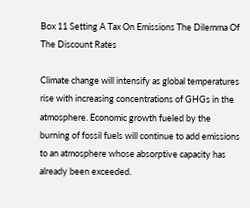Box 11 Setting A Tax On Emissions The Dilemma Of The Discount Rates

Climate change will intensify as global temperatures rise with increasing concentrations of GHGs in the atmosphere. Economic growth fueled by the burning of fossil fuels will continue to add emissions to an atmosphere whose absorptive capacity has already been exceeded.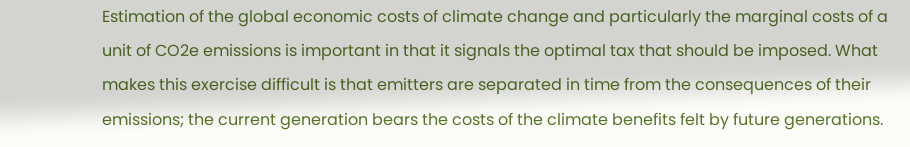Estimation of the global economic costs of climate change and particularly the marginal costs of a unit of CO2e emissions is important in that it signals the optimal tax that should be imposed. What makes this exercise difficult is that emitters are separated in time from the consequences of their emissions; the current generation bears the costs of the climate benefits felt by future generations.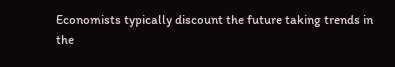Economists typically discount the future taking trends in the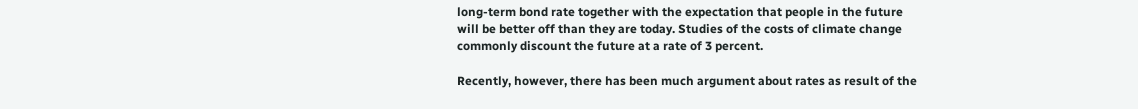long-term bond rate together with the expectation that people in the future will be better off than they are today. Studies of the costs of climate change commonly discount the future at a rate of 3 percent.

Recently, however, there has been much argument about rates as result of the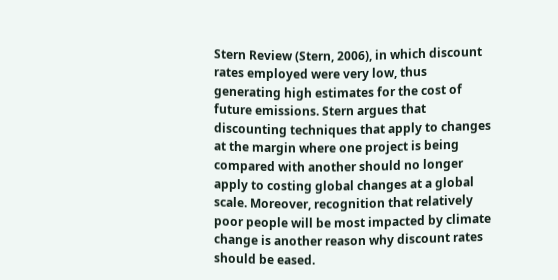Stern Review (Stern, 2006), in which discount rates employed were very low, thus generating high estimates for the cost of future emissions. Stern argues that discounting techniques that apply to changes at the margin where one project is being compared with another should no longer apply to costing global changes at a global scale. Moreover, recognition that relatively poor people will be most impacted by climate change is another reason why discount rates should be eased.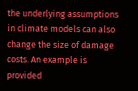the underlying assumptions in climate models can also change the size of damage costs. An example is provided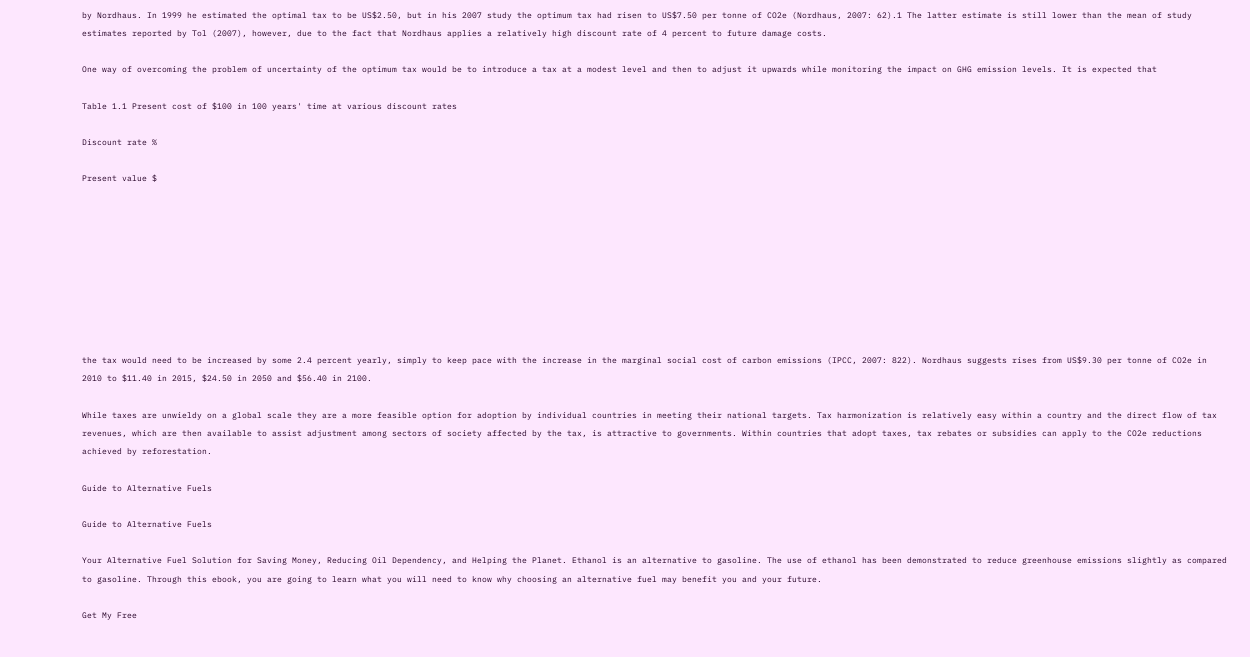by Nordhaus. In 1999 he estimated the optimal tax to be US$2.50, but in his 2007 study the optimum tax had risen to US$7.50 per tonne of CO2e (Nordhaus, 2007: 62).1 The latter estimate is still lower than the mean of study estimates reported by Tol (2007), however, due to the fact that Nordhaus applies a relatively high discount rate of 4 percent to future damage costs.

One way of overcoming the problem of uncertainty of the optimum tax would be to introduce a tax at a modest level and then to adjust it upwards while monitoring the impact on GHG emission levels. It is expected that

Table 1.1 Present cost of $100 in 100 years' time at various discount rates

Discount rate %

Present value $









the tax would need to be increased by some 2.4 percent yearly, simply to keep pace with the increase in the marginal social cost of carbon emissions (IPCC, 2007: 822). Nordhaus suggests rises from US$9.30 per tonne of CO2e in 2010 to $11.40 in 2015, $24.50 in 2050 and $56.40 in 2100.

While taxes are unwieldy on a global scale they are a more feasible option for adoption by individual countries in meeting their national targets. Tax harmonization is relatively easy within a country and the direct flow of tax revenues, which are then available to assist adjustment among sectors of society affected by the tax, is attractive to governments. Within countries that adopt taxes, tax rebates or subsidies can apply to the CO2e reductions achieved by reforestation.

Guide to Alternative Fuels

Guide to Alternative Fuels

Your Alternative Fuel Solution for Saving Money, Reducing Oil Dependency, and Helping the Planet. Ethanol is an alternative to gasoline. The use of ethanol has been demonstrated to reduce greenhouse emissions slightly as compared to gasoline. Through this ebook, you are going to learn what you will need to know why choosing an alternative fuel may benefit you and your future.

Get My Free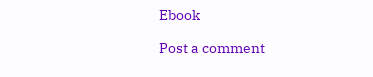Ebook

Post a comment